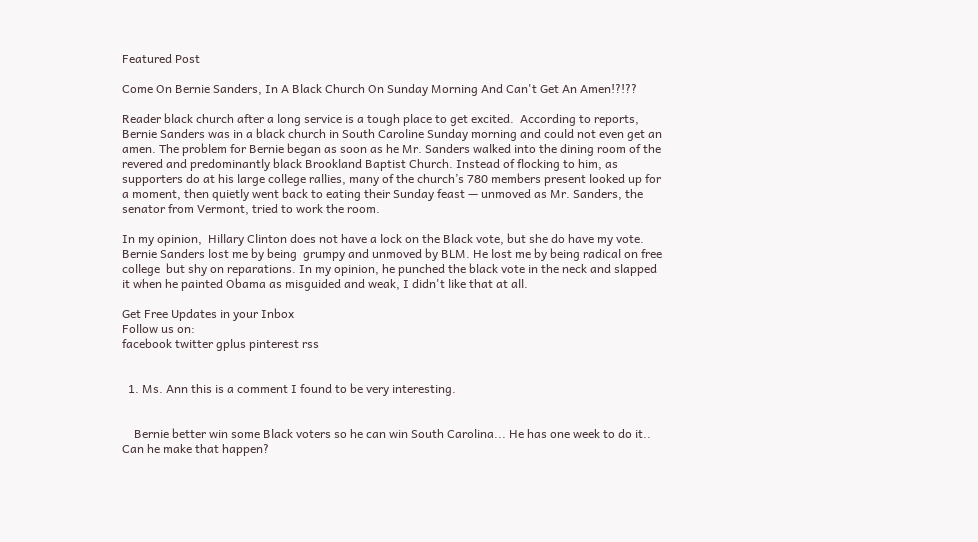Featured Post

Come On Bernie Sanders, In A Black Church On Sunday Morning And Can't Get An Amen!?!??

Reader black church after a long service is a tough place to get excited.  According to reports, Bernie Sanders was in a black church in South Caroline Sunday morning and could not even get an amen. The problem for Bernie began as soon as he Mr. Sanders walked into the dining room of the revered and predominantly black Brookland Baptist Church. Instead of flocking to him, as supporters do at his large college rallies, many of the church’s 780 members present looked up for a moment, then quietly went back to eating their Sunday feast — unmoved as Mr. Sanders, the senator from Vermont, tried to work the room.

In my opinion,  Hillary Clinton does not have a lock on the Black vote, but she do have my vote.  Bernie Sanders lost me by being  grumpy and unmoved by BLM. He lost me by being radical on free college  but shy on reparations. In my opinion, he punched the black vote in the neck and slapped it when he painted Obama as misguided and weak, I didn't like that at all.

Get Free Updates in your Inbox
Follow us on:
facebook twitter gplus pinterest rss


  1. Ms. Ann this is a comment I found to be very interesting.


    Bernie better win some Black voters so he can win South Carolina... He has one week to do it.. Can he make that happen?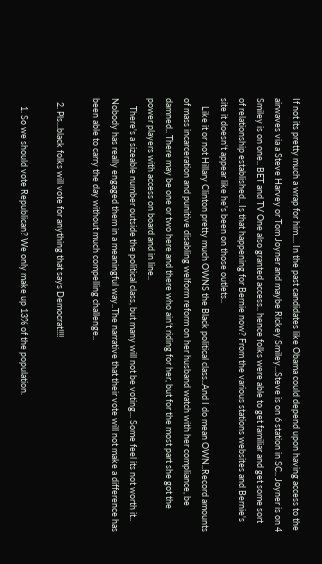If not its pretty much a wrap for him.... In the past candidates like Obama could depend upon having access to the airwaves via a Steve Harvey or Tom Joyner and maybe Rickey Smiley...Steve is on 6 station in SC.. Joyner is on 4 Smiley is on one.. BET and TV One also granted access.. hence folks were able to get familiar and get some sort of relationship established.. Is that happening for Bernie now? From the various stations websites and Bernie's site it doesn't appear like he's been on those outlets..
    Like it or not Hillary Clinton pretty much OWNS the Black political class..And I do mean OWN..Record amounts of mass incarceration and punitive disabling welform reform on her husband watch with her compliance, be damned.. There may be one or two here and there who ain't riding for her, but for the most part she got the power players with access on board and in line..
    There's a sizeable number outside the political class, but many will not be voting... Some feel its not worth it.. Nobody has really engaged them in a meaningful way..The narrative that their vote will not make a difference has been able to carry the day without much compelling challenge..

  2. Pls...black folks will vote for anything that says Democrat!!!!

    1. So we should vote Republican? We only make up 13% of the population.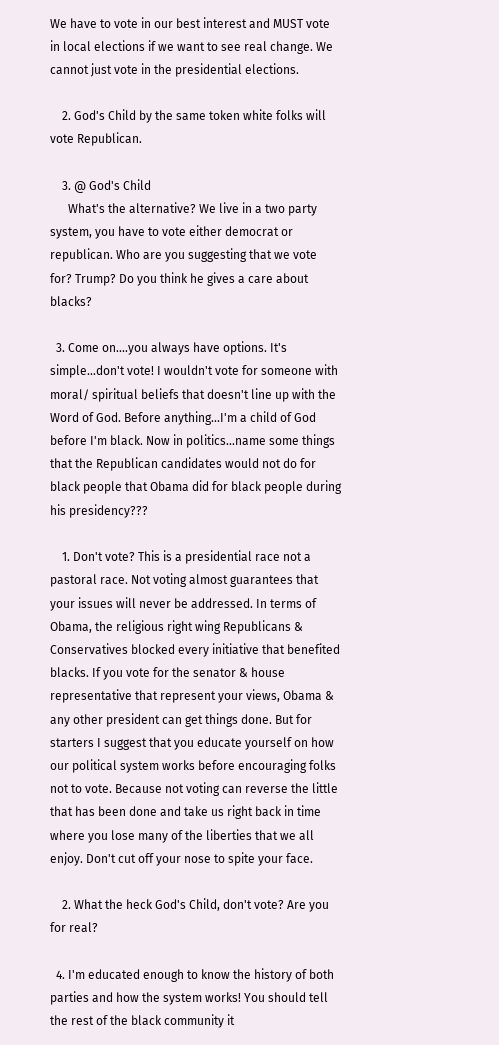We have to vote in our best interest and MUST vote in local elections if we want to see real change. We cannot just vote in the presidential elections.

    2. God's Child by the same token white folks will vote Republican.

    3. @ God's Child
      What's the alternative? We live in a two party system, you have to vote either democrat or republican. Who are you suggesting that we vote for? Trump? Do you think he gives a care about blacks?

  3. Come on....you always have options. It's simple...don't vote! I wouldn't vote for someone with moral/ spiritual beliefs that doesn't line up with the Word of God. Before anything...I'm a child of God before I'm black. Now in politics...name some things that the Republican candidates would not do for black people that Obama did for black people during his presidency???

    1. Don't vote? This is a presidential race not a pastoral race. Not voting almost guarantees that your issues will never be addressed. In terms of Obama, the religious right wing Republicans & Conservatives blocked every initiative that benefited blacks. If you vote for the senator & house representative that represent your views, Obama & any other president can get things done. But for starters I suggest that you educate yourself on how our political system works before encouraging folks not to vote. Because not voting can reverse the little that has been done and take us right back in time where you lose many of the liberties that we all enjoy. Don't cut off your nose to spite your face.

    2. What the heck God's Child, don't vote? Are you for real?

  4. I'm educated enough to know the history of both parties and how the system works! You should tell the rest of the black community it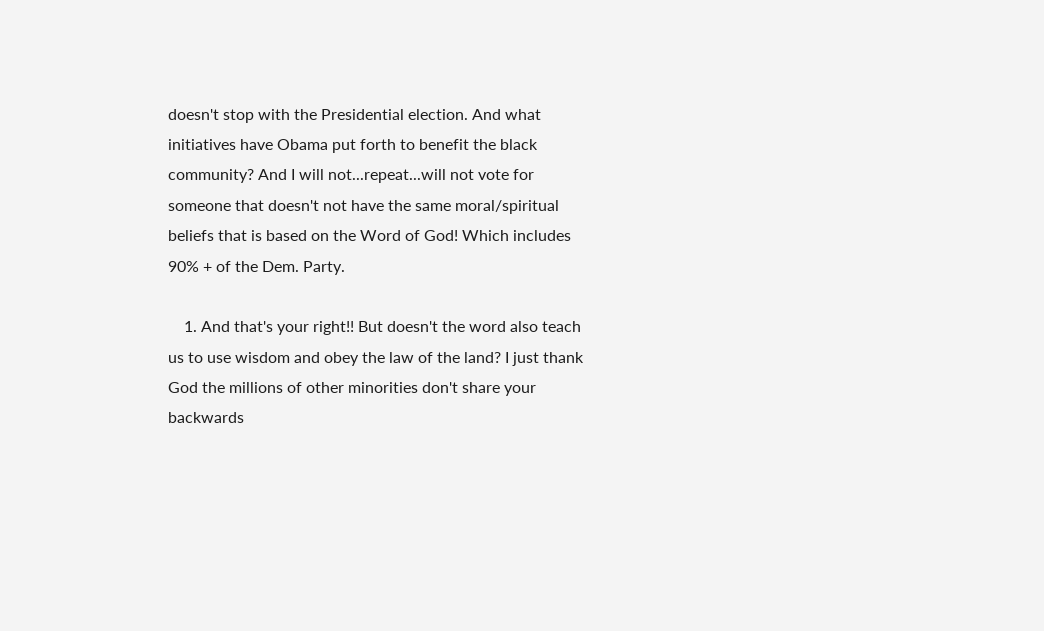doesn't stop with the Presidential election. And what initiatives have Obama put forth to benefit the black community? And I will not...repeat...will not vote for someone that doesn't not have the same moral/spiritual beliefs that is based on the Word of God! Which includes 90% + of the Dem. Party.

    1. And that's your right!! But doesn't the word also teach us to use wisdom and obey the law of the land? I just thank God the millions of other minorities don't share your backwards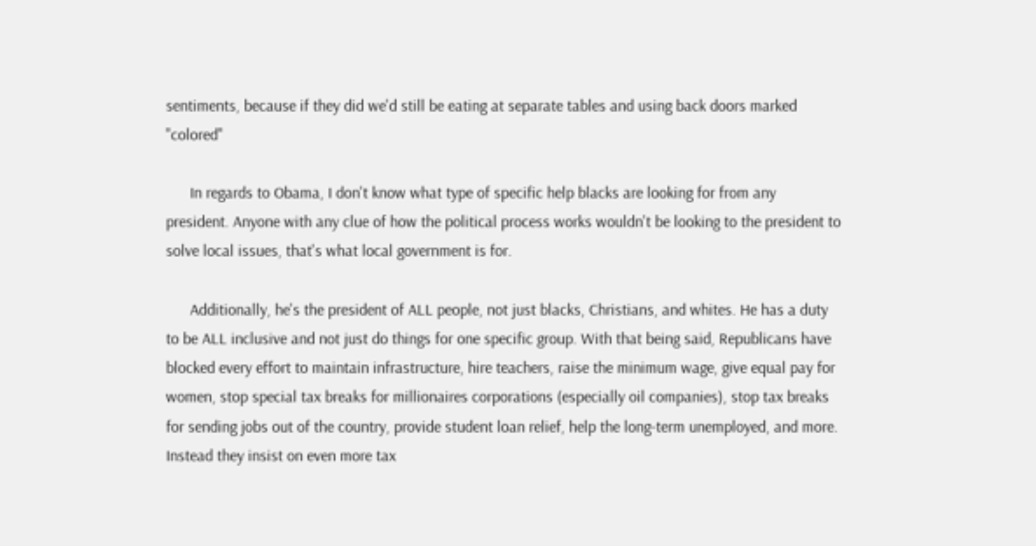sentiments, because if they did we'd still be eating at separate tables and using back doors marked "colored"

      In regards to Obama, I don't know what type of specific help blacks are looking for from any president. Anyone with any clue of how the political process works wouldn't be looking to the president to solve local issues, that's what local government is for.

      Additionally, he's the president of ALL people, not just blacks, Christians, and whites. He has a duty to be ALL inclusive and not just do things for one specific group. With that being said, Republicans have blocked every effort to maintain infrastructure, hire teachers, raise the minimum wage, give equal pay for women, stop special tax breaks for millionaires corporations (especially oil companies), stop tax breaks for sending jobs out of the country, provide student loan relief, help the long-term unemployed, and more. Instead they insist on even more tax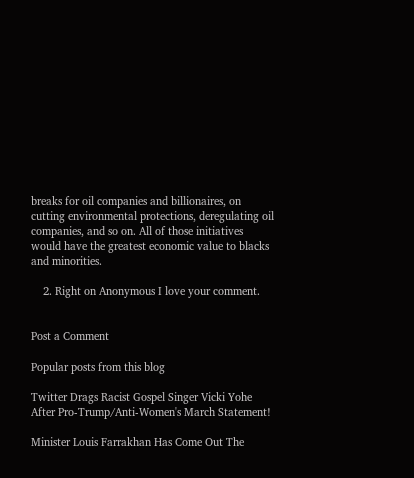breaks for oil companies and billionaires, on cutting environmental protections, deregulating oil companies, and so on. All of those initiatives would have the greatest economic value to blacks and minorities.

    2. Right on Anonymous I love your comment.


Post a Comment

Popular posts from this blog

Twitter Drags Racist Gospel Singer Vicki Yohe After Pro-Trump/Anti-Women's March Statement!

Minister Louis Farrakhan Has Come Out The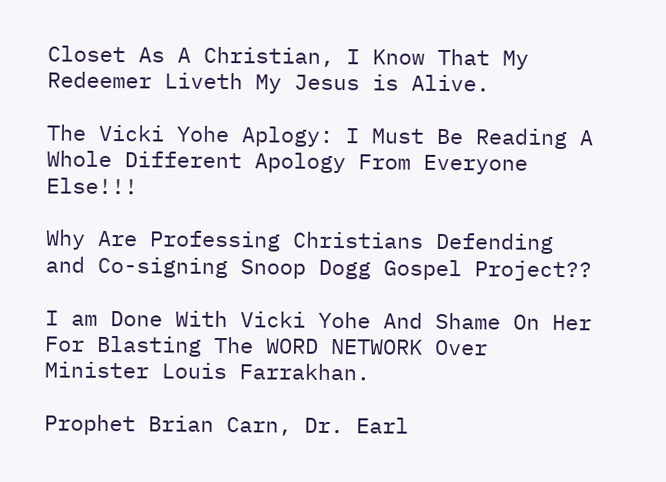Closet As A Christian, I Know That My Redeemer Liveth My Jesus is Alive.

The Vicki Yohe Aplogy: I Must Be Reading A Whole Different Apology From Everyone Else!!!

Why Are Professing Christians Defending and Co-signing Snoop Dogg Gospel Project??

I am Done With Vicki Yohe And Shame On Her For Blasting The WORD NETWORK Over Minister Louis Farrakhan.

Prophet Brian Carn, Dr. Earl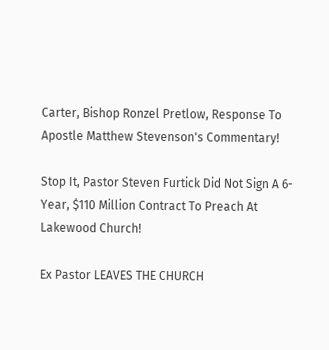Carter, Bishop Ronzel Pretlow, Response To Apostle Matthew Stevenson's Commentary!

Stop It, Pastor Steven Furtick Did Not Sign A 6-Year, $110 Million Contract To Preach At Lakewood Church!

Ex Pastor LEAVES THE CHURCH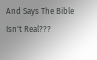And Says The Bible Isn't Real???